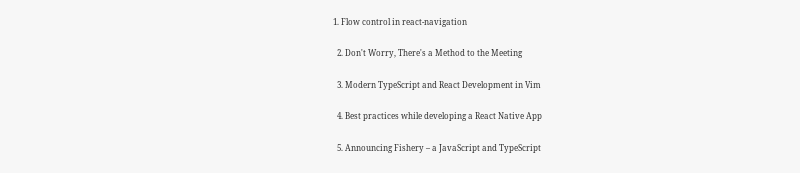1. Flow control in react-navigation

  2. Don't Worry, There's a Method to the Meeting

  3. Modern TypeScript and React Development in Vim

  4. Best practices while developing a React Native App

  5. Announcing Fishery – a JavaScript and TypeScript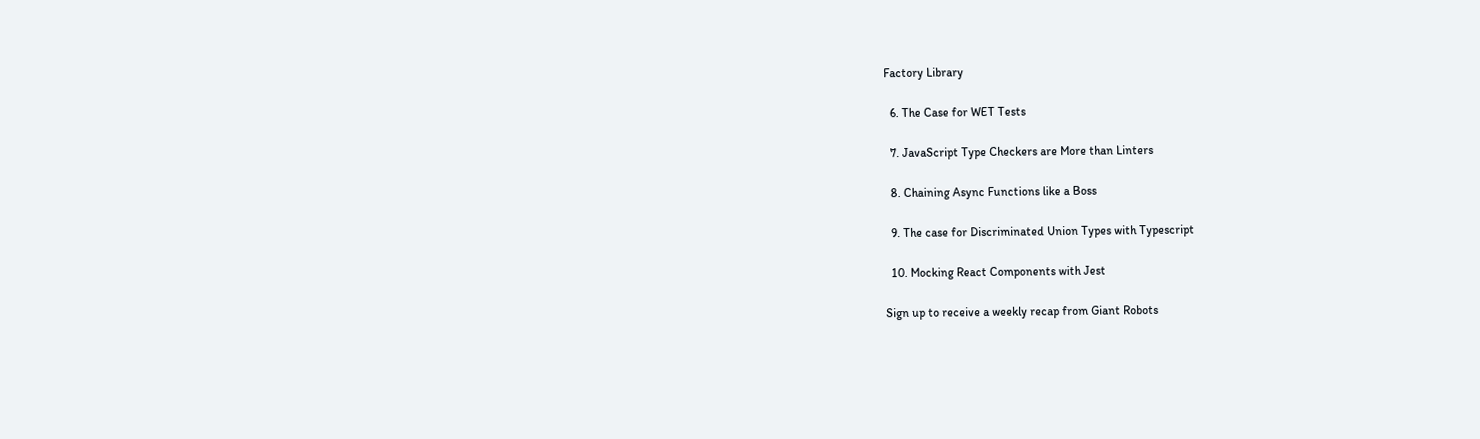Factory Library

  6. The Case for WET Tests

  7. JavaScript Type Checkers are More than Linters

  8. Chaining Async Functions like a Boss

  9. The case for Discriminated Union Types with Typescript

  10. Mocking React Components with Jest

Sign up to receive a weekly recap from Giant Robots